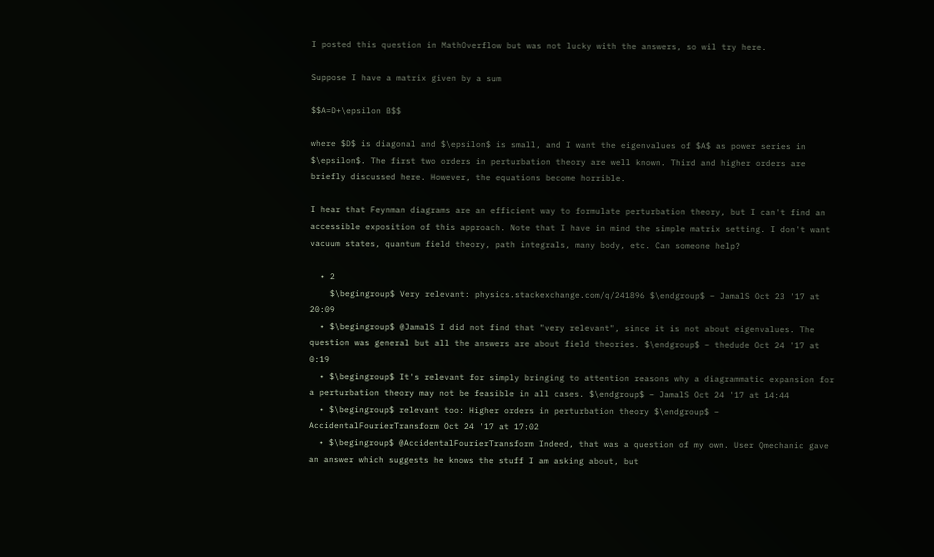I posted this question in MathOverflow but was not lucky with the answers, so wil try here.

Suppose I have a matrix given by a sum

$$A=D+\epsilon B$$

where $D$ is diagonal and $\epsilon$ is small, and I want the eigenvalues of $A$ as power series in $\epsilon$. The first two orders in perturbation theory are well known. Third and higher orders are briefly discussed here. However, the equations become horrible.

I hear that Feynman diagrams are an efficient way to formulate perturbation theory, but I can't find an accessible exposition of this approach. Note that I have in mind the simple matrix setting. I don't want vacuum states, quantum field theory, path integrals, many body, etc. Can someone help?

  • 2
    $\begingroup$ Very relevant: physics.stackexchange.com/q/241896 $\endgroup$ – JamalS Oct 23 '17 at 20:09
  • $\begingroup$ @JamalS I did not find that "very relevant", since it is not about eigenvalues. The question was general but all the answers are about field theories. $\endgroup$ – thedude Oct 24 '17 at 0:19
  • $\begingroup$ It's relevant for simply bringing to attention reasons why a diagrammatic expansion for a perturbation theory may not be feasible in all cases. $\endgroup$ – JamalS Oct 24 '17 at 14:44
  • $\begingroup$ relevant too: Higher orders in perturbation theory $\endgroup$ – AccidentalFourierTransform Oct 24 '17 at 17:02
  • $\begingroup$ @AccidentalFourierTransform Indeed, that was a question of my own. User Qmechanic gave an answer which suggests he knows the stuff I am asking about, but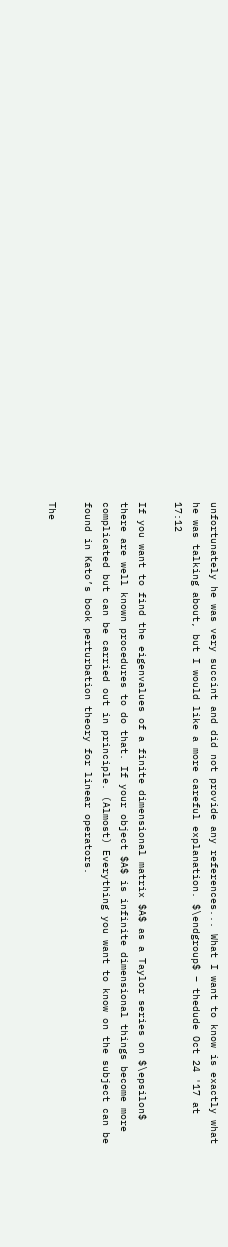unfortunately he was very succint and did not provide any references... What I want to know is exactly what he was talking about, but I would like a more careful explanation. $\endgroup$ – thedude Oct 24 '17 at 17:12

If you want to find the eigenvalues of a finite dimensional matrix $A$ as a Taylor series on $\epsilon$ there are well known procedures to do that. If your object $A$ is infinite dimensional things become more complicated but can be carried out in principle. (Almost) Everything you want to know on the subject can be found in Kato’s book perturbation theory for linear operators.

The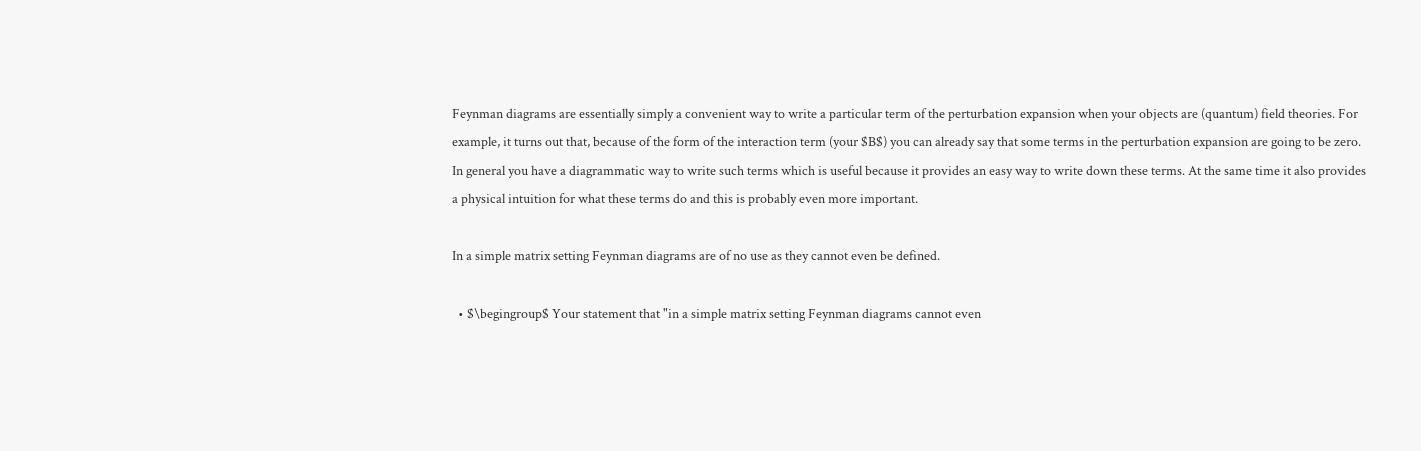Feynman diagrams are essentially simply a convenient way to write a particular term of the perturbation expansion when your objects are (quantum) field theories. For example, it turns out that, because of the form of the interaction term (your $B$) you can already say that some terms in the perturbation expansion are going to be zero. In general you have a diagrammatic way to write such terms which is useful because it provides an easy way to write down these terms. At the same time it also provides a physical intuition for what these terms do and this is probably even more important.

In a simple matrix setting Feynman diagrams are of no use as they cannot even be defined.

  • $\begingroup$ Your statement that "in a simple matrix setting Feynman diagrams cannot even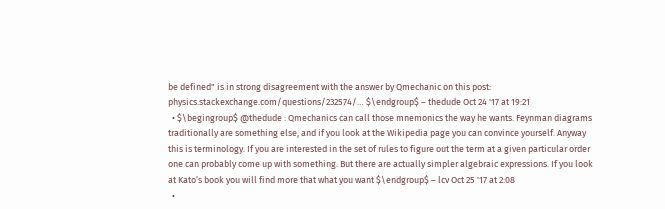be defined" is in strong disagreement with the answer by Qmechanic on this post: physics.stackexchange.com/questions/232574/… $\endgroup$ – thedude Oct 24 '17 at 19:21
  • $\begingroup$ @thedude : Qmechanics can call those mnemonics the way he wants. Feynman diagrams traditionally are something else, and if you look at the Wikipedia page you can convince yourself. Anyway this is terminology. If you are interested in the set of rules to figure out the term at a given particular order one can probably come up with something. But there are actually simpler algebraic expressions. If you look at Kato’s book you will find more that what you want $\endgroup$ – lcv Oct 25 '17 at 2:08
  •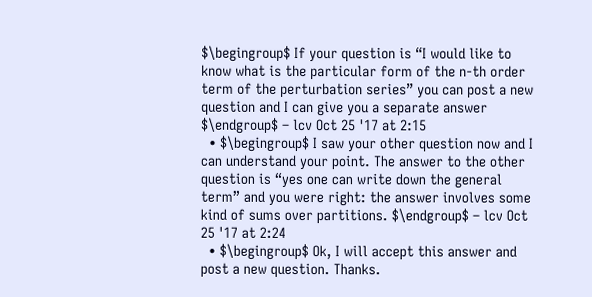$\begingroup$ If your question is “I would like to know what is the particular form of the n-th order term of the perturbation series” you can post a new question and I can give you a separate answer $\endgroup$ – lcv Oct 25 '17 at 2:15
  • $\begingroup$ I saw your other question now and I can understand your point. The answer to the other question is “yes one can write down the general term” and you were right: the answer involves some kind of sums over partitions. $\endgroup$ – lcv Oct 25 '17 at 2:24
  • $\begingroup$ Ok, I will accept this answer and post a new question. Thanks.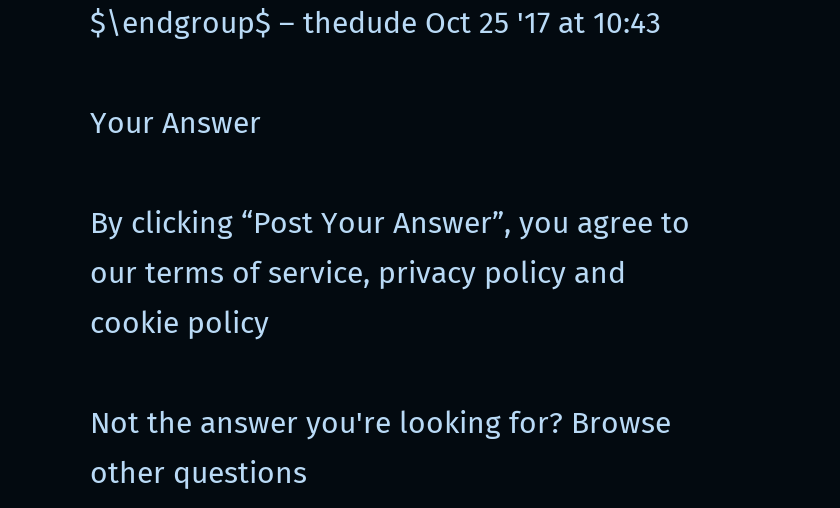$\endgroup$ – thedude Oct 25 '17 at 10:43

Your Answer

By clicking “Post Your Answer”, you agree to our terms of service, privacy policy and cookie policy

Not the answer you're looking for? Browse other questions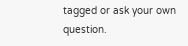tagged or ask your own question.